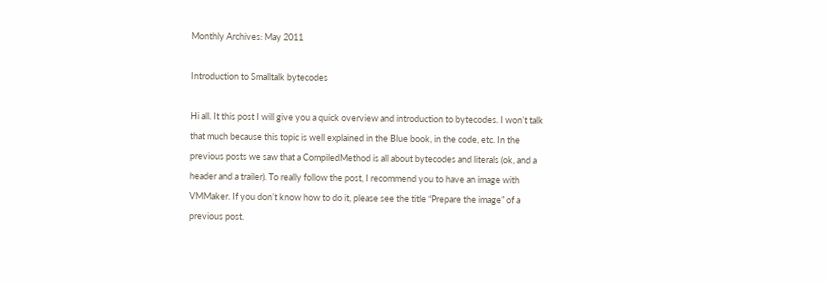Monthly Archives: May 2011

Introduction to Smalltalk bytecodes

Hi all. It this post I will give you a quick overview and introduction to bytecodes. I won’t talk that much because this topic is well explained in the Blue book, in the code, etc. In the previous posts we saw that a CompiledMethod is all about bytecodes and literals (ok, and a header and a trailer). To really follow the post, I recommend you to have an image with VMMaker. If you don’t know how to do it, please see the title “Prepare the image” of a previous post.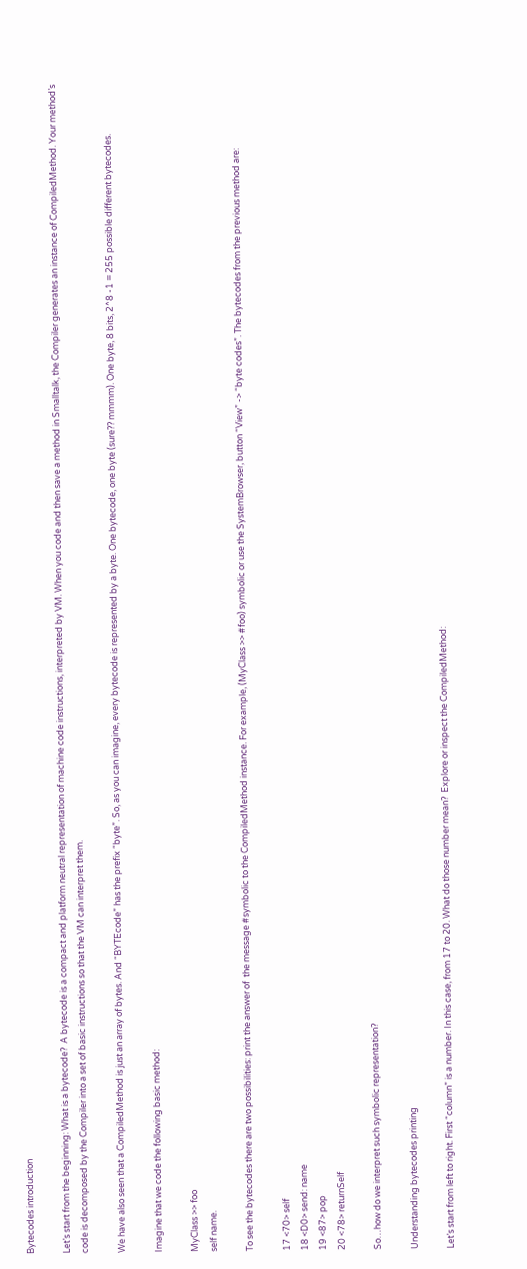Bytecodes introduction

Let’s start from the beginning: What is a bytecode?  A bytecode is a compact and platform neutral representation of machine code instructions, interpreted by VM. When you code and then save a method in Smalltalk, the Compiler generates an instance of CompiledMethod. Your method’s code is decomposed by the Compiler into a set of basic instructions so that the VM can interpret them.

We have also seen that a CompiledMethod is just an array of bytes. And “BYTEcode” has the prefix “byte”. So, as you can imagine, every bytecode is represented by a byte. One bytecode, one byte (sure?? mmmm). One byte, 8 bits, 2^8 -1 = 255 possible different bytecodes.

Imagine that we code the following basic method:

MyClass >> foo
self name.

To see the bytecodes there are two possibilities: print the answer of  the message #symbolic to the CompiledMethod instance. For example, (MyClass >> #foo) symbolic or use the SystemBrowser, button “View” -> “byte codes”. The bytecodes from the previous method are:

17 <70> self
18 <D0> send: name
19 <87> pop
20 <78> returnSelf

So…how do we interpret such symbolic representation?

Understanding bytecodes printing

Let’s start from left to right. First “column” is a number. In this case, from 17 to 20. What do those number mean?  Explore or inspect the CompiledMethod: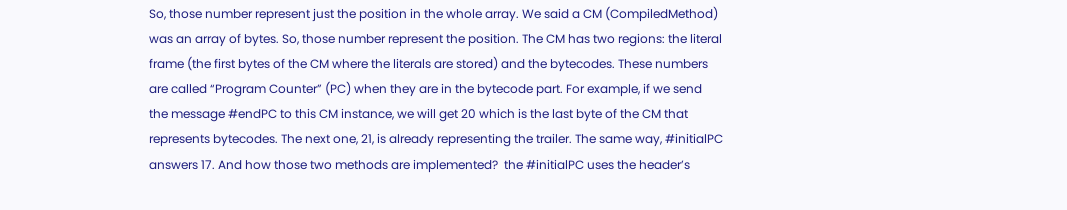So, those number represent just the position in the whole array. We said a CM (CompiledMethod) was an array of bytes. So, those number represent the position. The CM has two regions: the literal frame (the first bytes of the CM where the literals are stored) and the bytecodes. These numbers are called “Program Counter” (PC) when they are in the bytecode part. For example, if we send the message #endPC to this CM instance, we will get 20 which is the last byte of the CM that represents bytecodes. The next one, 21, is already representing the trailer. The same way, #initialPC answers 17. And how those two methods are implemented?  the #initialPC uses the header’s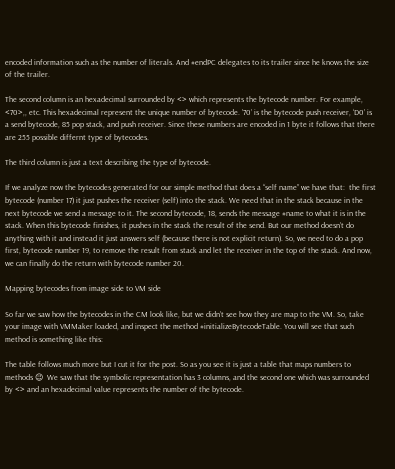encoded information such as the number of literals. And #endPC delegates to its trailer since he knows the size of the trailer.

The second column is an hexadecimal surrounded by <> which represents the bytecode number. For example, <70>,, etc. This hexadecimal represent the unique number of bytecode. ’70’ is the bytecode push receiver, ‘D0’ is a send bytecode, 85 pop stack, and push receiver. Since these numbers are encoded in 1 byte it follows that there are 255 possible differnt type of bytecodes.

The third column is just a text describing the type of bytecode.

If we analyze now the bytecodes generated for our simple method that does a “self name” we have that:  the first bytecode (number 17) it just pushes the receiver (self) into the stack. We need that in the stack because in the next bytecode we send a message to it. The second bytecode, 18, sends the message #name to what it is in the stack. When this bytecode finishes, it pushes in the stack the result of the send. But our method doesn’t do anything with it and instead it just answers self (because there is not explicit return). So, we need to do a pop first, bytecode number 19, to remove the result from stack and let the receiver in the top of the stack. And now, we can finally do the return with bytecode number 20.

Mapping bytecodes from image side to VM side

So far we saw how the bytecodes in the CM look like, but we didn’t see how they are map to the VM. So, take your image with VMMaker loaded, and inspect the method #initializeBytecodeTable. You will see that such method is something like this:

The table follows much more but I cut it for the post. So as you see it is just a table that maps numbers to methods 😉  We saw that the symbolic representation has 3 columns, and the second one which was surrounded by <> and an hexadecimal value represents the number of the bytecode.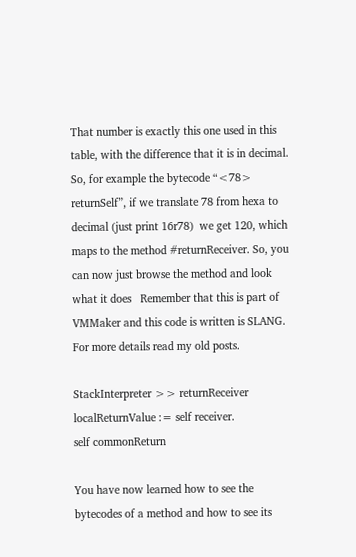That number is exactly this one used in this table, with the difference that it is in decimal. So, for example the bytecode “<78> returnSelf”, if we translate 78 from hexa to decimal (just print 16r78)  we get 120, which maps to the method #returnReceiver. So, you can now just browse the method and look what it does   Remember that this is part of VMMaker and this code is written is SLANG. For more details read my old posts.

StackInterpreter >> returnReceiver
localReturnValue := self receiver.
self commonReturn

You have now learned how to see the bytecodes of a method and how to see its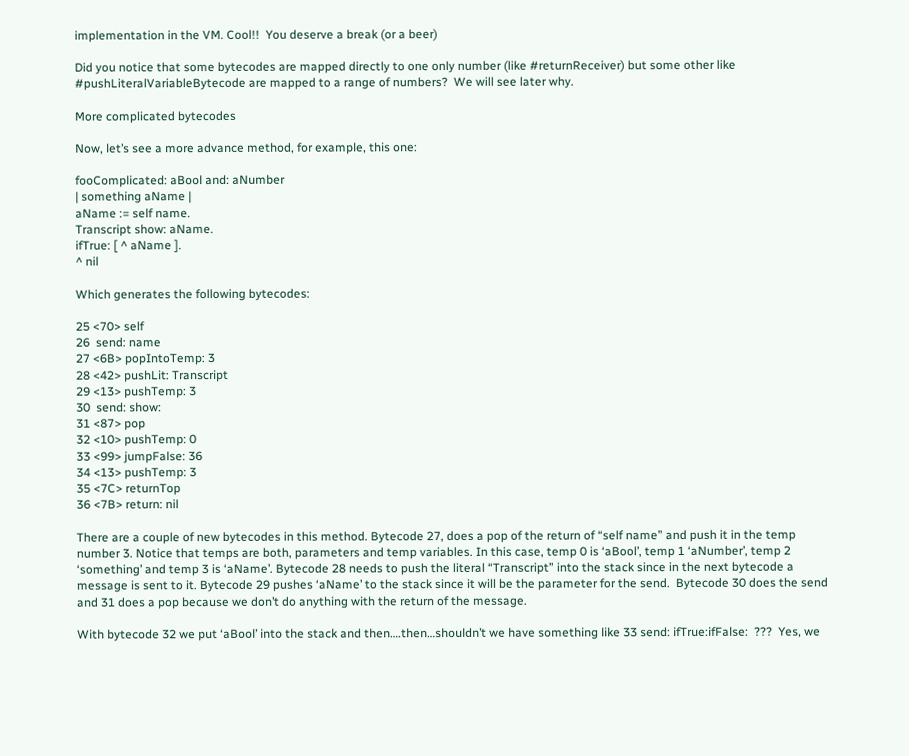implementation in the VM. Cool!!  You deserve a break (or a beer)

Did you notice that some bytecodes are mapped directly to one only number (like #returnReceiver) but some other like #pushLiteralVariableBytecode are mapped to a range of numbers?  We will see later why.

More complicated bytecodes

Now, let’s see a more advance method, for example, this one:

fooComplicated: aBool and: aNumber
| something aName |
aName := self name.
Transcript show: aName.
ifTrue: [ ^ aName ].
^ nil

Which generates the following bytecodes:

25 <70> self
26  send: name
27 <6B> popIntoTemp: 3
28 <42> pushLit: Transcript
29 <13> pushTemp: 3
30  send: show:
31 <87> pop
32 <10> pushTemp: 0
33 <99> jumpFalse: 36
34 <13> pushTemp: 3
35 <7C> returnTop
36 <7B> return: nil

There are a couple of new bytecodes in this method. Bytecode 27, does a pop of the return of “self name” and push it in the temp number 3. Notice that temps are both, parameters and temp variables. In this case, temp 0 is ‘aBool’, temp 1 ‘aNumber’, temp 2 ‘something’ and temp 3 is ‘aName’. Bytecode 28 needs to push the literal “Transcript” into the stack since in the next bytecode a message is sent to it. Bytecode 29 pushes ‘aName’ to the stack since it will be the parameter for the send.  Bytecode 30 does the send and 31 does a pop because we don’t do anything with the return of the message.

With bytecode 32 we put ‘aBool’ into the stack and then….then…shouldn’t we have something like 33 send: ifTrue:ifFalse:  ???  Yes, we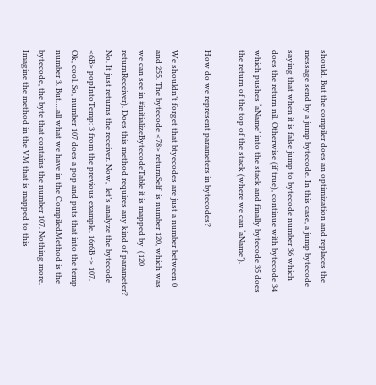should. But the compiler does an optimization and replaces the message send by a jump bytecode. In this case, a jump bytecode saying that when it is false jump to bytecode number 36 which does the return nil. Otherwise (if true), continue with bytecode 34 which pushes ‘aName’ into the stack and finally bytecode 35 does the return of the top of the stack (where we can ‘aName’).

How do we represent parameters in bytecodes?

We shouldn’t forget that btyecodes are just a number between 0 and 255. The bytecode <78> returnSelf  is number 120, which was we can see in #initializeBytecodeTable it is mapped by  (120 returnReceiver). Does this method requires any kind of parameter? No. It just returns the receiver. Now,  let’s analyze the bytecode <6B> popIntoTemp: 3 from the previous example. 16r6B -> 107.  Ok, cool. So, number 107 does a pop and puts that into the temp number 3. But….all what we have in the CompiledMethod is the bytecode, the byte that contains the number 107. Nothing more. Imagine the method in the VM that is mapped to this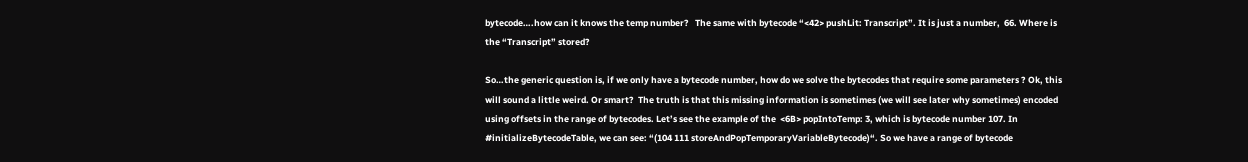bytecode….how can it knows the temp number?   The same with bytecode “<42> pushLit: Transcript”. It is just a number,  66. Where is the “Transcript” stored?

So…the generic question is, if we only have a bytecode number, how do we solve the bytecodes that require some parameters ? Ok, this will sound a little weird. Or smart?  The truth is that this missing information is sometimes (we will see later why sometimes) encoded using offsets in the range of bytecodes. Let’s see the example of the  <6B> popIntoTemp: 3, which is bytecode number 107. In #initializeBytecodeTable, we can see: “(104 111 storeAndPopTemporaryVariableBytecode)“. So we have a range of bytecode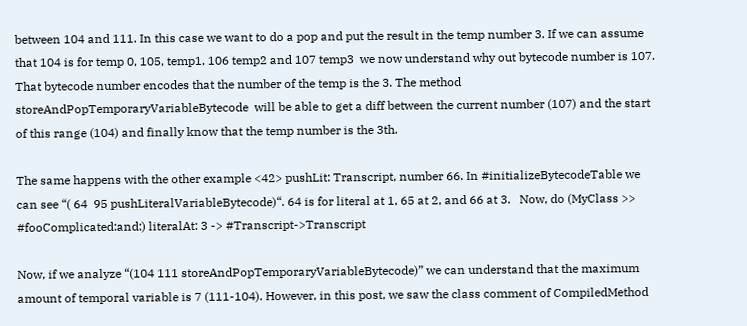between 104 and 111. In this case we want to do a pop and put the result in the temp number 3. If we can assume that 104 is for temp 0, 105, temp1, 106 temp2 and 107 temp3  we now understand why out bytecode number is 107. That bytecode number encodes that the number of the temp is the 3. The method storeAndPopTemporaryVariableBytecode  will be able to get a diff between the current number (107) and the start of this range (104) and finally know that the temp number is the 3th.

The same happens with the other example <42> pushLit: Transcript, number 66. In #initializeBytecodeTable we can see “( 64  95 pushLiteralVariableBytecode)“. 64 is for literal at 1, 65 at 2, and 66 at 3.   Now, do (MyClass >> #fooComplicated:and:) literalAt: 3 -> #Transcript->Transcript

Now, if we analyze “(104 111 storeAndPopTemporaryVariableBytecode)” we can understand that the maximum amount of temporal variable is 7 (111-104). However, in this post, we saw the class comment of CompiledMethod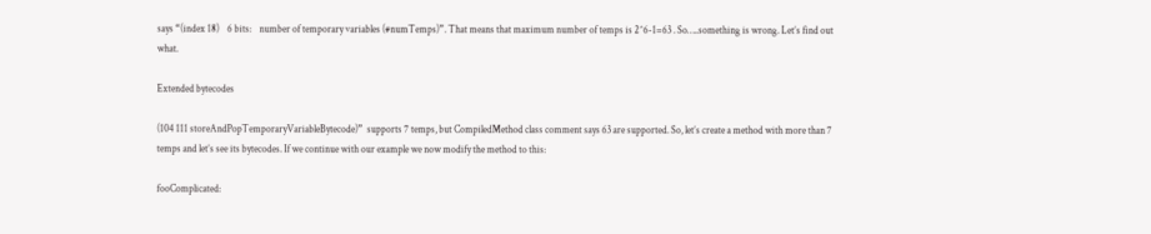says “(index 18)    6 bits:    number of temporary variables (#numTemps)”. That means that maximum number of temps is 2^6-1=63 . So…..something is wrong. Let’s find out what.

Extended bytecodes

(104 111 storeAndPopTemporaryVariableBytecode)”  supports 7 temps, but CompiledMethod class comment says 63 are supported. So, let’s create a method with more than 7 temps and let’s see its bytecodes. If we continue with our example we now modify the method to this:

fooComplicated: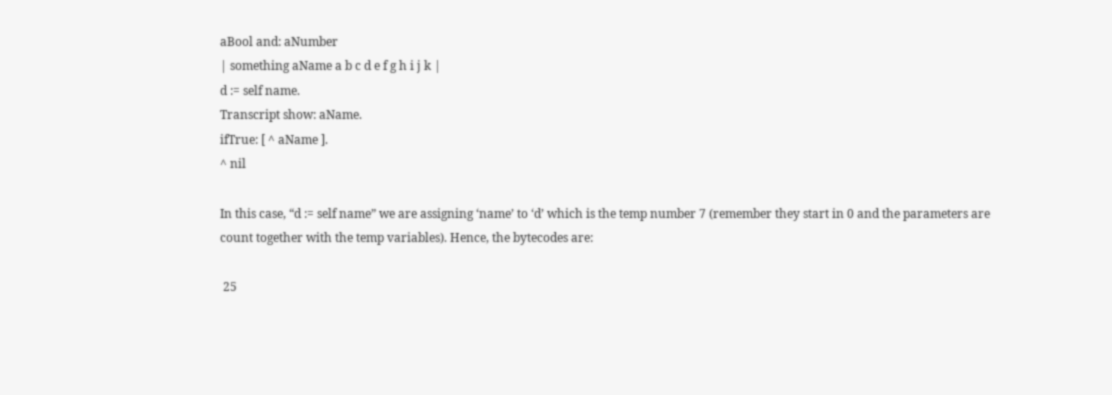aBool and: aNumber
| something aName a b c d e f g h i j k |
d := self name.
Transcript show: aName.
ifTrue: [ ^ aName ].
^ nil

In this case, “d := self name” we are assigning ‘name’ to ‘d’ which is the temp number 7 (remember they start in 0 and the parameters are count together with the temp variables). Hence, the bytecodes are:

 25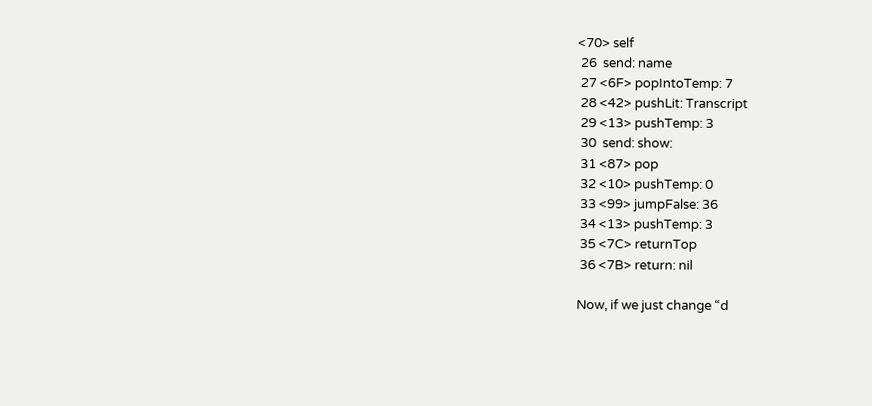<70> self
 26  send: name
 27 <6F> popIntoTemp: 7
 28 <42> pushLit: Transcript
 29 <13> pushTemp: 3
 30  send: show:
 31 <87> pop
 32 <10> pushTemp: 0
 33 <99> jumpFalse: 36
 34 <13> pushTemp: 3
 35 <7C> returnTop
 36 <7B> return: nil

Now, if we just change “d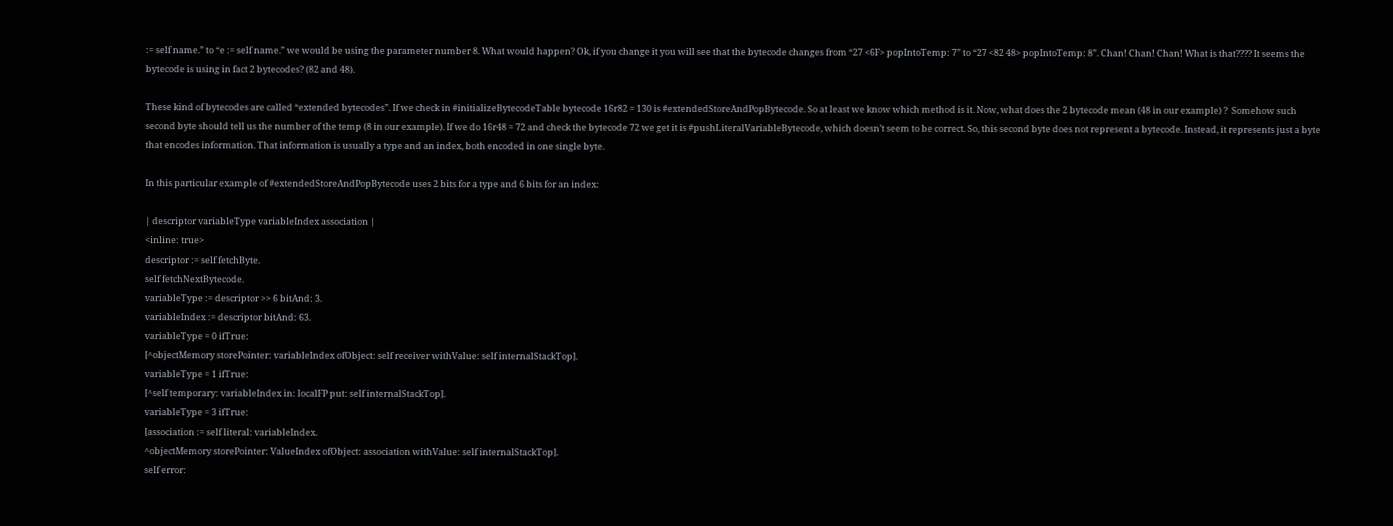:= self name.” to “e := self name.” we would be using the parameter number 8. What would happen? Ok, if you change it you will see that the bytecode changes from “27 <6F> popIntoTemp: 7” to “27 <82 48> popIntoTemp: 8”. Chan! Chan! Chan! What is that???? It seems the bytecode is using in fact 2 bytecodes? (82 and 48).

These kind of bytecodes are called “extended bytecodes”. If we check in #initializeBytecodeTable bytecode 16r82 = 130 is #extendedStoreAndPopBytecode. So at least we know which method is it. Now, what does the 2 bytecode mean (48 in our example) ?  Somehow such second byte should tell us the number of the temp (8 in our example). If we do 16r48 = 72 and check the bytecode 72 we get it is #pushLiteralVariableBytecode, which doesn’t seem to be correct. So, this second byte does not represent a bytecode. Instead, it represents just a byte that encodes information. That information is usually a type and an index, both encoded in one single byte.

In this particular example of #extendedStoreAndPopBytecode uses 2 bits for a type and 6 bits for an index:

| descriptor variableType variableIndex association |
<inline: true>
descriptor := self fetchByte.
self fetchNextBytecode.
variableType := descriptor >> 6 bitAnd: 3.
variableIndex := descriptor bitAnd: 63.
variableType = 0 ifTrue:
[^objectMemory storePointer: variableIndex ofObject: self receiver withValue: self internalStackTop].
variableType = 1 ifTrue:
[^self temporary: variableIndex in: localFP put: self internalStackTop].
variableType = 3 ifTrue:
[association := self literal: variableIndex.
^objectMemory storePointer: ValueIndex ofObject: association withValue: self internalStackTop].
self error: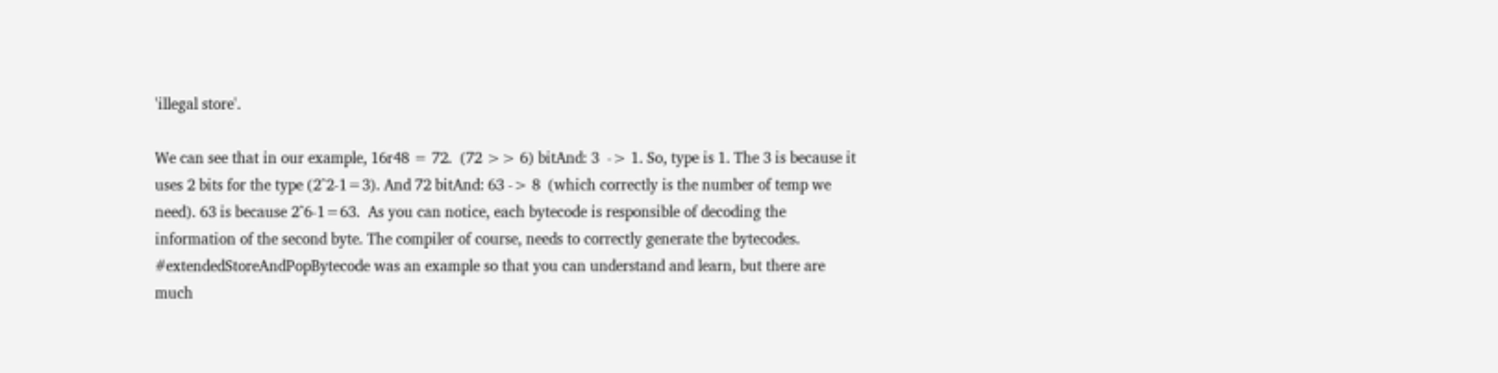'illegal store'.

We can see that in our example, 16r48 = 72.  (72 >> 6) bitAnd: 3  -> 1. So, type is 1. The 3 is because it uses 2 bits for the type (2^2-1=3). And 72 bitAnd: 63 -> 8  (which correctly is the number of temp we need). 63 is because 2^6-1=63.  As you can notice, each bytecode is responsible of decoding the information of the second byte. The compiler of course, needs to correctly generate the bytecodes. #extendedStoreAndPopBytecode was an example so that you can understand and learn, but there are much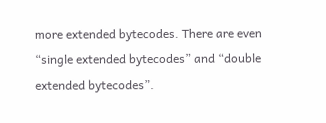more extended bytecodes. There are even “single extended bytecodes” and “double extended bytecodes”.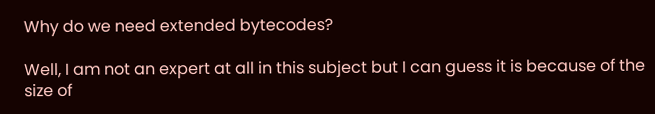Why do we need extended bytecodes?

Well, I am not an expert at all in this subject but I can guess it is because of the size of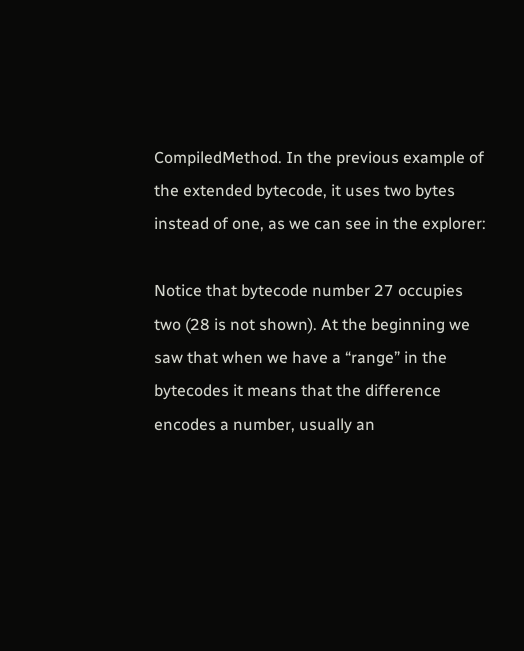CompiledMethod. In the previous example of the extended bytecode, it uses two bytes instead of one, as we can see in the explorer:

Notice that bytecode number 27 occupies two (28 is not shown). At the beginning we saw that when we have a “range” in the bytecodes it means that the difference encodes a number, usually an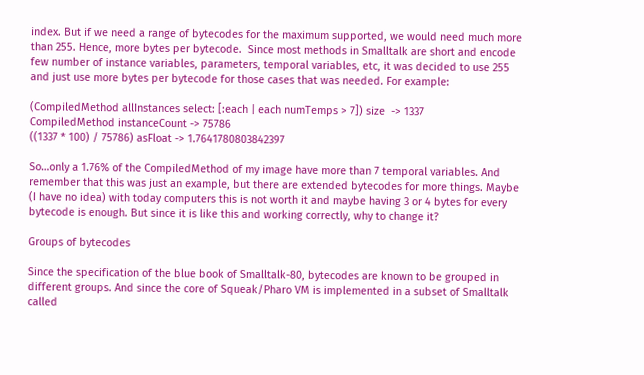index. But if we need a range of bytecodes for the maximum supported, we would need much more than 255. Hence, more bytes per bytecode.  Since most methods in Smalltalk are short and encode few number of instance variables, parameters, temporal variables, etc, it was decided to use 255 and just use more bytes per bytecode for those cases that was needed. For example:

(CompiledMethod allInstances select: [:each | each numTemps > 7]) size  -> 1337
CompiledMethod instanceCount -> 75786
((1337 * 100) / 75786) asFloat -> 1.7641780803842397

So…only a 1.76% of the CompiledMethod of my image have more than 7 temporal variables. And remember that this was just an example, but there are extended bytecodes for more things. Maybe (I have no idea) with today computers this is not worth it and maybe having 3 or 4 bytes for every bytecode is enough. But since it is like this and working correctly, why to change it?

Groups of bytecodes

Since the specification of the blue book of Smalltalk-80, bytecodes are known to be grouped in different groups. And since the core of Squeak/Pharo VM is implemented in a subset of Smalltalk called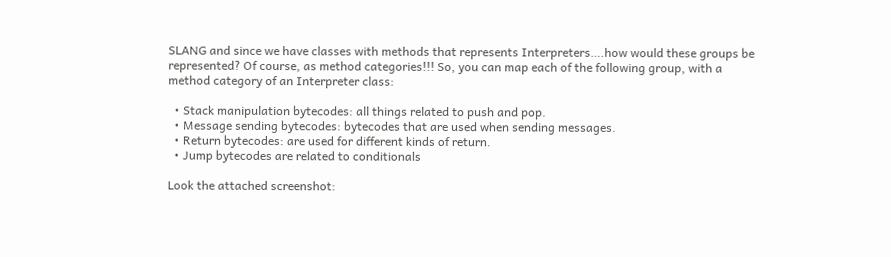SLANG and since we have classes with methods that represents Interpreters….how would these groups be represented? Of course, as method categories!!! So, you can map each of the following group, with a method category of an Interpreter class:

  • Stack manipulation bytecodes: all things related to push and pop.
  • Message sending bytecodes: bytecodes that are used when sending messages.
  • Return bytecodes: are used for different kinds of return.
  • Jump bytecodes are related to conditionals

Look the attached screenshot: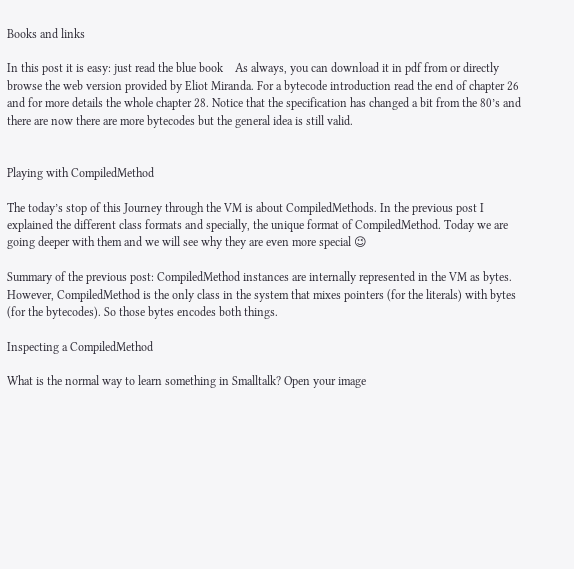Books and links

In this post it is easy: just read the blue book    As always, you can download it in pdf from or directly browse the web version provided by Eliot Miranda. For a bytecode introduction read the end of chapter 26  and for more details the whole chapter 28. Notice that the specification has changed a bit from the 80’s and there are now there are more bytecodes but the general idea is still valid.


Playing with CompiledMethod

The today’s stop of this Journey through the VM is about CompiledMethods. In the previous post I explained the different class formats and specially, the unique format of CompiledMethod. Today we are going deeper with them and we will see why they are even more special 😉

Summary of the previous post: CompiledMethod instances are internally represented in the VM as bytes. However, CompiledMethod is the only class in the system that mixes pointers (for the literals) with bytes (for the bytecodes). So those bytes encodes both things.

Inspecting a CompiledMethod

What is the normal way to learn something in Smalltalk? Open your image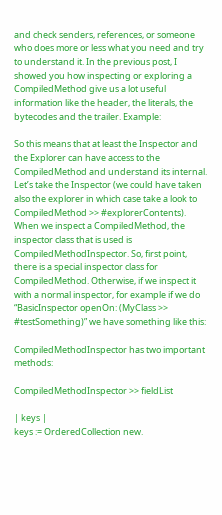and check senders, references, or someone who does more or less what you need and try to understand it. In the previous post, I showed you how inspecting or exploring a CompiledMethod give us a lot useful information like the header, the literals, the bytecodes and the trailer. Example:

So this means that at least the Inspector and the Explorer can have access to the CompiledMethod and understand its internal. Let’s take the Inspector (we could have taken also the explorer in which case take a look to CompiledMethod >> #explorerContents). When we inspect a CompiledMethod, the inspector class that is used is CompiledMethodInspector. So, first point, there is a special inspector class for CompiledMethod. Otherwise, if we inspect it with a normal inspector, for example if we do “BasicInspector openOn: (MyClass >> #testSomething)” we have something like this:

CompiledMethodInspector has two important methods:

CompiledMethodInspector >> fieldList

| keys |
keys := OrderedCollection new.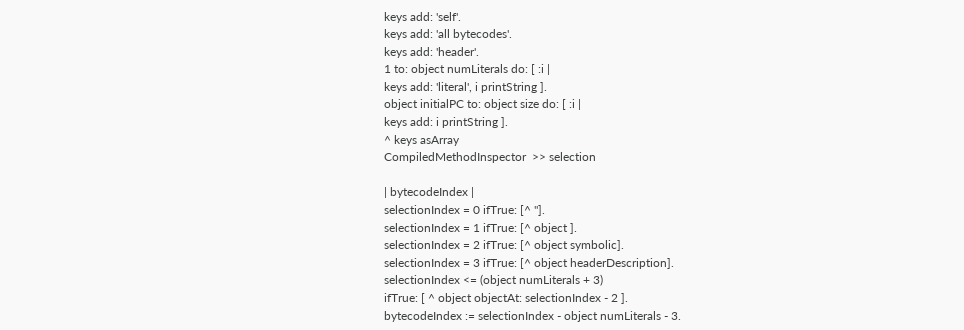keys add: 'self'.
keys add: 'all bytecodes'.
keys add: 'header'.
1 to: object numLiterals do: [ :i |
keys add: 'literal', i printString ].
object initialPC to: object size do: [ :i |
keys add: i printString ].
^ keys asArray
CompiledMethodInspector  >> selection

| bytecodeIndex |
selectionIndex = 0 ifTrue: [^ ''].
selectionIndex = 1 ifTrue: [^ object ].
selectionIndex = 2 ifTrue: [^ object symbolic].
selectionIndex = 3 ifTrue: [^ object headerDescription].
selectionIndex <= (object numLiterals + 3)
ifTrue: [ ^ object objectAt: selectionIndex - 2 ].
bytecodeIndex := selectionIndex - object numLiterals - 3.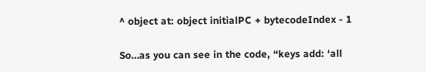^ object at: object initialPC + bytecodeIndex - 1

So…as you can see in the code, “keys add: ‘all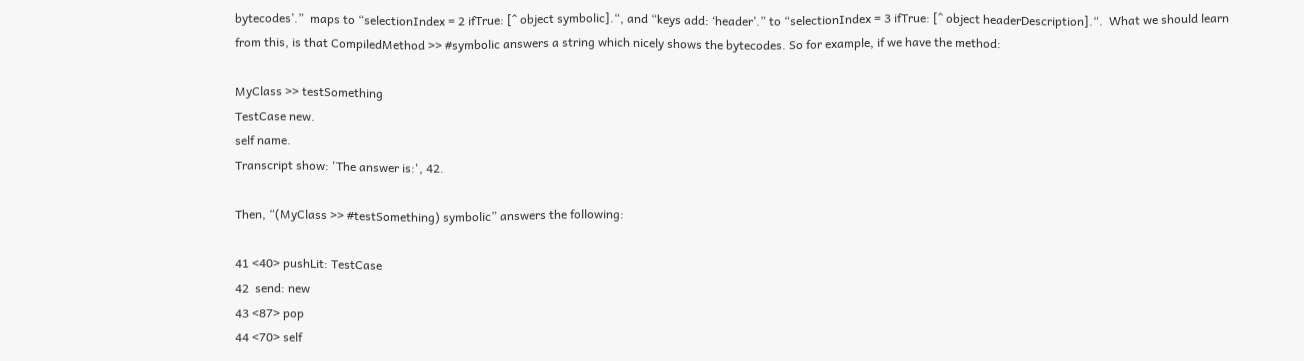bytecodes’.”  maps to “selectionIndex = 2 ifTrue: [^ object symbolic].“, and “keys add: ‘header’.” to “selectionIndex = 3 ifTrue: [^ object headerDescription].“.  What we should learn from this, is that CompiledMethod >> #symbolic answers a string which nicely shows the bytecodes. So for example, if we have the method:

MyClass >> testSomething
TestCase new.
self name.
Transcript show: 'The answer is:', 42.

Then, “(MyClass >> #testSomething) symbolic” answers the following:

41 <40> pushLit: TestCase
42  send: new
43 <87> pop
44 <70> self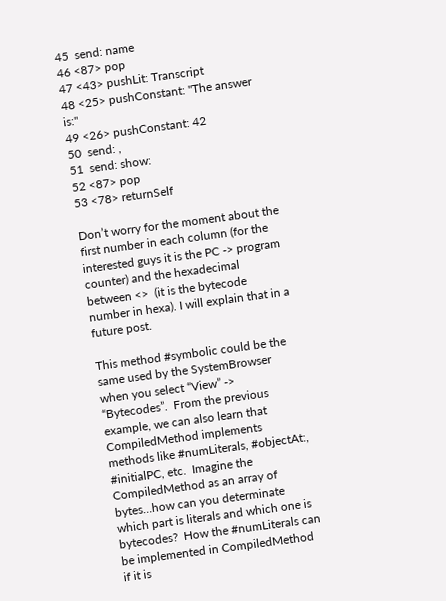45  send: name
46 <87> pop
47 <43> pushLit: Transcript
48 <25> pushConstant: ''The answer is:''
49 <26> pushConstant: 42
50  send: ,
51  send: show:
52 <87> pop
53 <78> returnSelf

Don’t worry for the moment about the first number in each column (for the interested guys it is the PC -> program counter) and the hexadecimal between <>  (it is the bytecode number in hexa). I will explain that in a future post.

This method #symbolic could be the same used by the SystemBrowser when you select “View” -> “Bytecodes”.  From the previous example, we can also learn that CompiledMethod implements methods like #numLiterals, #objectAt:, #initialPC, etc.  Imagine the CompiledMethod as an array of bytes…how can you determinate which part is literals and which one is bytecodes?  How the #numLiterals can be implemented in CompiledMethod if it is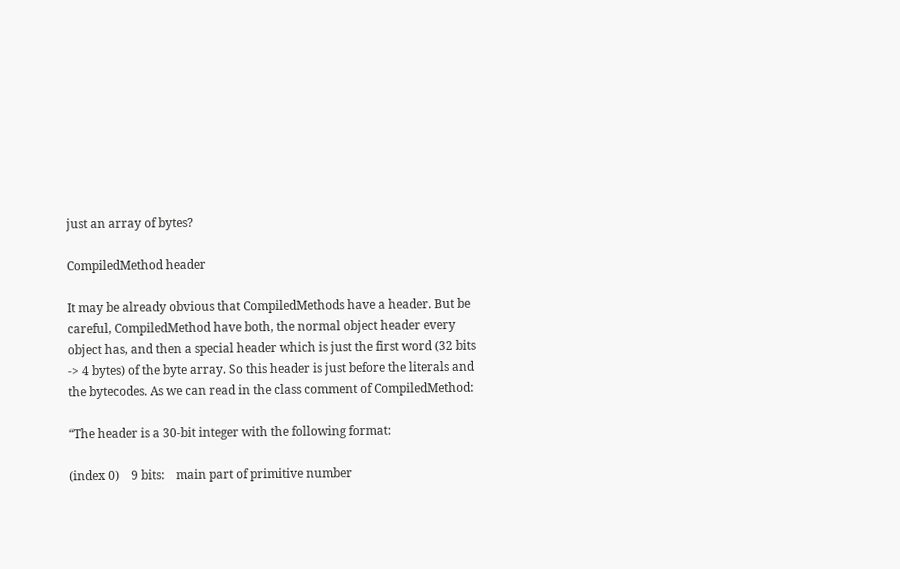just an array of bytes?

CompiledMethod header

It may be already obvious that CompiledMethods have a header. But be careful, CompiledMethod have both, the normal object header every object has, and then a special header which is just the first word (32 bits -> 4 bytes) of the byte array. So this header is just before the literals and the bytecodes. As we can read in the class comment of CompiledMethod:

“The header is a 30-bit integer with the following format:

(index 0)    9 bits:    main part of primitive number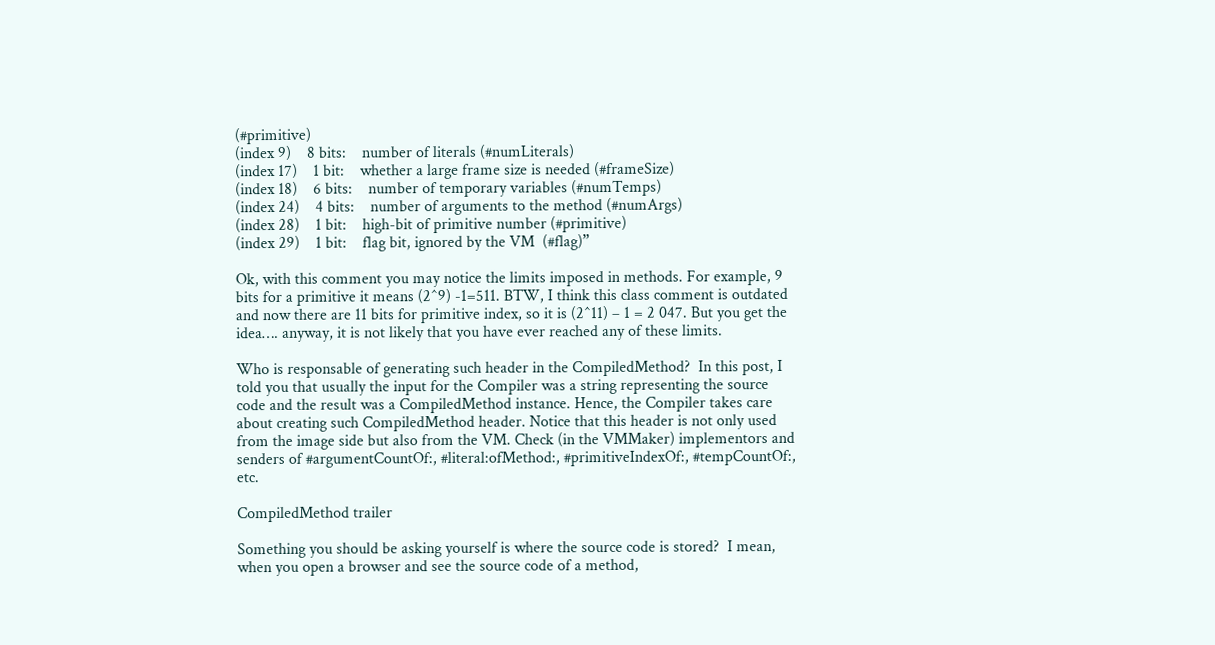(#primitive)
(index 9)    8 bits:    number of literals (#numLiterals)
(index 17)    1 bit:    whether a large frame size is needed (#frameSize)
(index 18)    6 bits:    number of temporary variables (#numTemps)
(index 24)    4 bits:    number of arguments to the method (#numArgs)
(index 28)    1 bit:    high-bit of primitive number (#primitive)
(index 29)    1 bit:    flag bit, ignored by the VM  (#flag)”

Ok, with this comment you may notice the limits imposed in methods. For example, 9 bits for a primitive it means (2^9) -1=511. BTW, I think this class comment is outdated and now there are 11 bits for primitive index, so it is (2^11) – 1 = 2 047. But you get the idea…. anyway, it is not likely that you have ever reached any of these limits.

Who is responsable of generating such header in the CompiledMethod?  In this post, I told you that usually the input for the Compiler was a string representing the source code and the result was a CompiledMethod instance. Hence, the Compiler takes care about creating such CompiledMethod header. Notice that this header is not only used from the image side but also from the VM. Check (in the VMMaker) implementors and senders of #argumentCountOf:, #literal:ofMethod:, #primitiveIndexOf:, #tempCountOf:, etc.

CompiledMethod trailer

Something you should be asking yourself is where the source code is stored?  I mean, when you open a browser and see the source code of a method,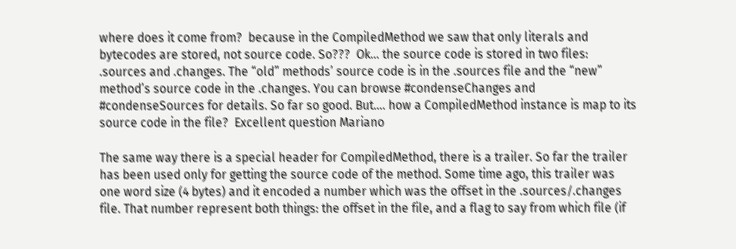where does it come from?  because in the CompiledMethod we saw that only literals and bytecodes are stored, not source code. So???  Ok… the source code is stored in two files: .sources and .changes. The “old” methods’ source code is in the .sources file and the “new” method’s source code in the .changes. You can browse #condenseChanges and #condenseSources for details. So far so good. But…. how a CompiledMethod instance is map to its source code in the file?  Excellent question Mariano

The same way there is a special header for CompiledMethod, there is a trailer. So far the trailer has been used only for getting the source code of the method. Some time ago, this trailer was one word size (4 bytes) and it encoded a number which was the offset in the .sources/.changes file. That number represent both things: the offset in the file, and a flag to say from which file (if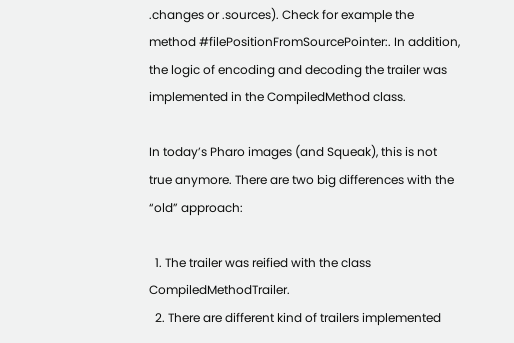.changes or .sources). Check for example the method #filePositionFromSourcePointer:. In addition, the logic of encoding and decoding the trailer was implemented in the CompiledMethod class.

In today’s Pharo images (and Squeak), this is not true anymore. There are two big differences with the “old” approach:

  1. The trailer was reified with the class CompiledMethodTrailer.
  2. There are different kind of trailers implemented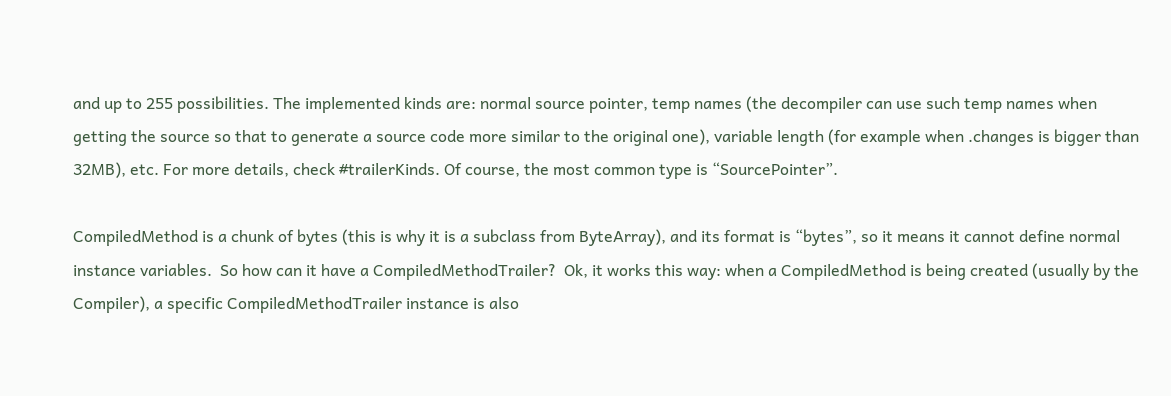and up to 255 possibilities. The implemented kinds are: normal source pointer, temp names (the decompiler can use such temp names when getting the source so that to generate a source code more similar to the original one), variable length (for example when .changes is bigger than 32MB), etc. For more details, check #trailerKinds. Of course, the most common type is “SourcePointer”.

CompiledMethod is a chunk of bytes (this is why it is a subclass from ByteArray), and its format is “bytes”, so it means it cannot define normal instance variables.  So how can it have a CompiledMethodTrailer?  Ok, it works this way: when a CompiledMethod is being created (usually by the Compiler), a specific CompiledMethodTrailer instance is also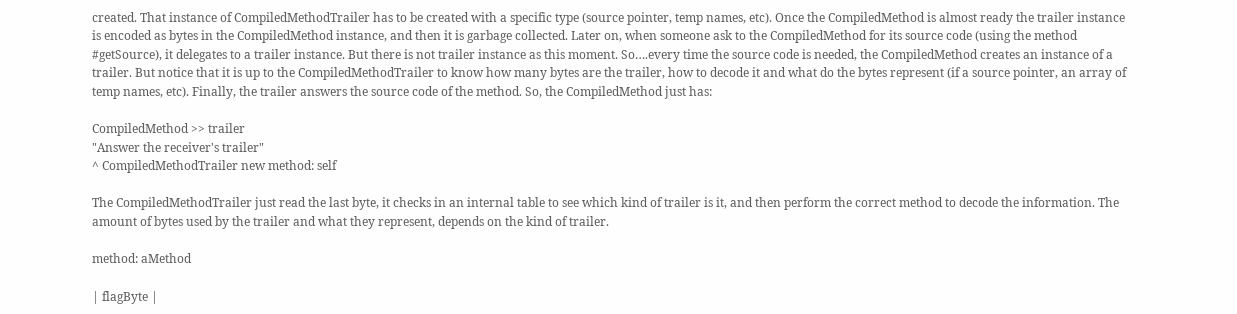created. That instance of CompiledMethodTrailer has to be created with a specific type (source pointer, temp names, etc). Once the CompiledMethod is almost ready the trailer instance is encoded as bytes in the CompiledMethod instance, and then it is garbage collected. Later on, when someone ask to the CompiledMethod for its source code (using the method #getSource), it delegates to a trailer instance. But there is not trailer instance as this moment. So….every time the source code is needed, the CompiledMethod creates an instance of a trailer. But notice that it is up to the CompiledMethodTrailer to know how many bytes are the trailer, how to decode it and what do the bytes represent (if a source pointer, an array of temp names, etc). Finally, the trailer answers the source code of the method. So, the CompiledMethod just has:

CompiledMethod >> trailer
"Answer the receiver's trailer"
^ CompiledMethodTrailer new method: self

The CompiledMethodTrailer just read the last byte, it checks in an internal table to see which kind of trailer is it, and then perform the correct method to decode the information. The amount of bytes used by the trailer and what they represent, depends on the kind of trailer.

method: aMethod

| flagByte |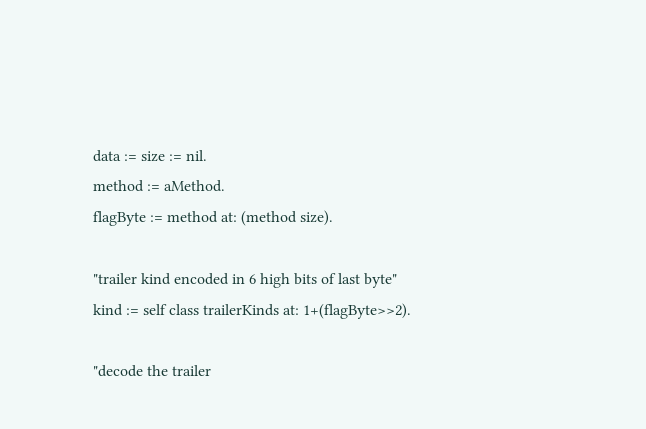data := size := nil.
method := aMethod.
flagByte := method at: (method size).

"trailer kind encoded in 6 high bits of last byte"
kind := self class trailerKinds at: 1+(flagByte>>2).

"decode the trailer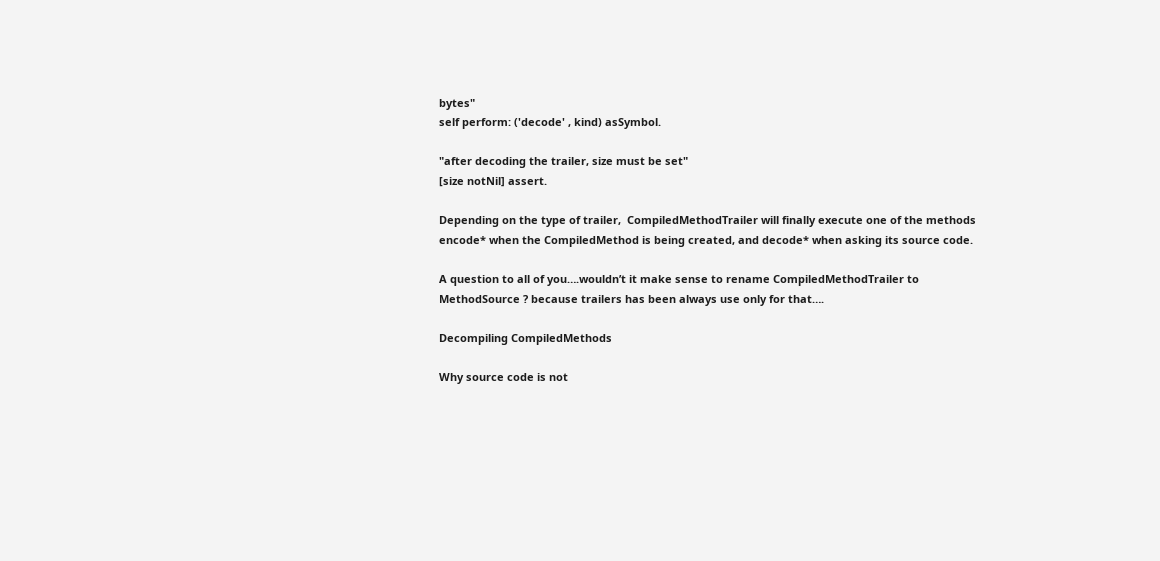bytes"
self perform: ('decode' , kind) asSymbol.

"after decoding the trailer, size must be set"
[size notNil] assert.

Depending on the type of trailer,  CompiledMethodTrailer will finally execute one of the methods encode* when the CompiledMethod is being created, and decode* when asking its source code.

A question to all of you….wouldn’t it make sense to rename CompiledMethodTrailer to MethodSource ? because trailers has been always use only for that….

Decompiling CompiledMethods

Why source code is not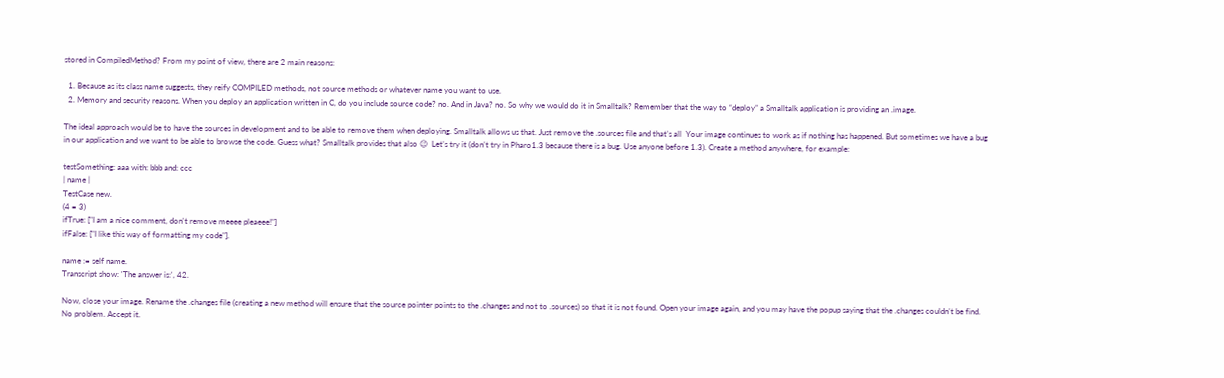stored in CompiledMethod? From my point of view, there are 2 main reasons:

  1. Because as its class name suggests, they reify COMPILED methods, not source methods or whatever name you want to use.
  2. Memory and security reasons. When you deploy an application written in C, do you include source code? no. And in Java? no. So why we would do it in Smalltalk? Remember that the way to “deploy” a Smalltalk application is providing an .image.

The ideal approach would be to have the sources in development and to be able to remove them when deploying. Smalltalk allows us that. Just remove the .sources file and that’s all  Your image continues to work as if nothing has happened. But sometimes we have a bug in our application and we want to be able to browse the code. Guess what? Smalltalk provides that also 😉  Let’s try it (don’t try in Pharo1.3 because there is a bug. Use anyone before 1.3). Create a method anywhere, for example:

testSomething: aaa with: bbb and: ccc
| name |
TestCase new.
(4 = 3)
ifTrue: ["I am a nice comment, don't remove meeee pleaeee!"]
ifFalse: ["I like this way of formatting my code"].

name := self name.
Transcript show: 'The answer is:', 42.

Now, close your image. Rename the .changes file (creating a new method will ensure that the source pointer points to the .changes and not to .sources) so that it is not found. Open your image again, and you may have the popup saying that the .changes couldn’t be find. No problem. Accept it.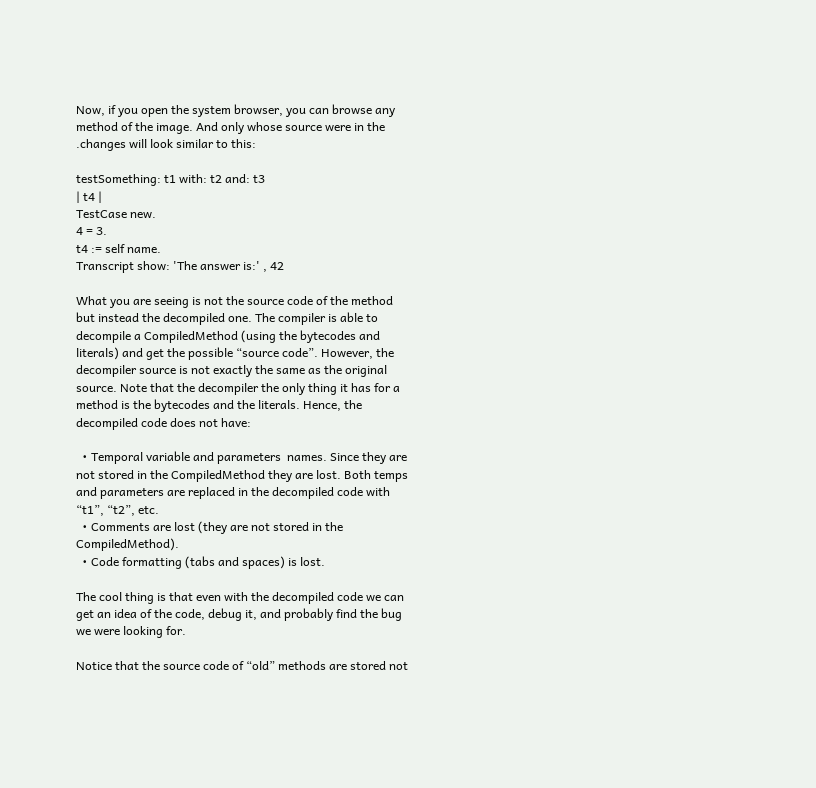Now, if you open the system browser, you can browse any method of the image. And only whose source were in the .changes will look similar to this:

testSomething: t1 with: t2 and: t3
| t4 |
TestCase new.
4 = 3.
t4 := self name.
Transcript show: 'The answer is:' , 42

What you are seeing is not the source code of the method but instead the decompiled one. The compiler is able to decompile a CompiledMethod (using the bytecodes and literals) and get the possible “source code”. However, the decompiler source is not exactly the same as the original source. Note that the decompiler the only thing it has for a method is the bytecodes and the literals. Hence, the decompiled code does not have:

  • Temporal variable and parameters  names. Since they are not stored in the CompiledMethod they are lost. Both temps and parameters are replaced in the decompiled code with “t1”, “t2”, etc.
  • Comments are lost (they are not stored in the CompiledMethod).
  • Code formatting (tabs and spaces) is lost.

The cool thing is that even with the decompiled code we can get an idea of the code, debug it, and probably find the bug we were looking for.

Notice that the source code of “old” methods are stored not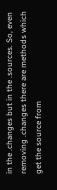in the .changes but in the .sources. So, even removing .changes there are methods which get the source from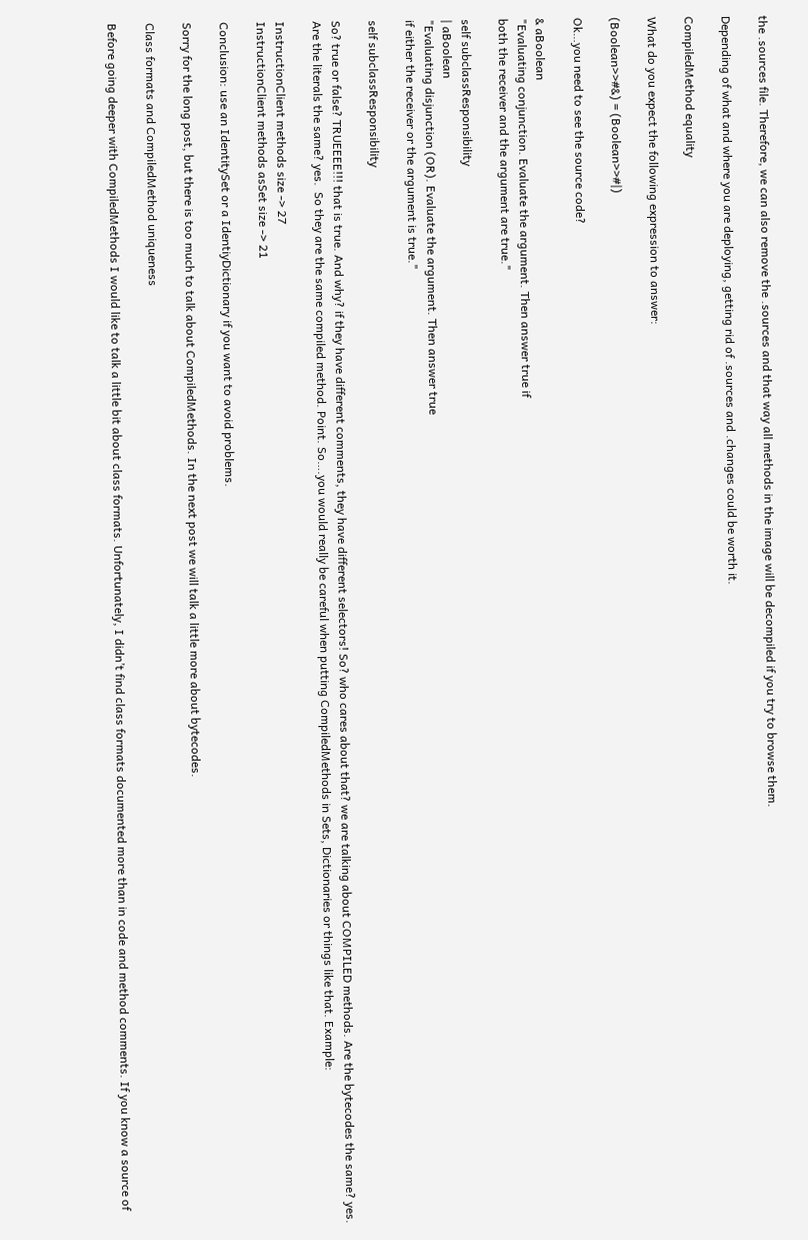the .sources file. Therefore, we can also remove the .sources and that way all methods in the image will be decompiled if you try to browse them.

Depending of what and where you are deploying, getting rid of .sources and .changes could be worth it.

CompiledMethod equality

What do you expect the following expression to answer:

(Boolean>>#&) = (Boolean>>#|)

Ok…you need to see the source code?

& aBoolean
"Evaluating conjunction. Evaluate the argument. Then answer true if
both the receiver and the argument are true."

self subclassResponsibility
| aBoolean
"Evaluating disjunction (OR). Evaluate the argument. Then answer true
if either the receiver or the argument is true."

self subclassResponsibility

So? true or false? TRUEEEE!!! that is true. And why? if they have different comments, they have different selectors! So? who cares about that? we are talking about COMPILED methods. Are the bytecodes the same? yes. Are the literals the same? yes.  So they are the same compiled method. Point. So….you would really be careful when putting CompiledMethods in Sets, Dictionaries or things like that. Example:

InstructionClient methods size -> 27
InstructionClient methods asSet size -> 21

Conclusion: use an IdentitySet or a IdentiyDictionary if you want to avoid problems.

Sorry for the long post, but there is too much to talk about CompiledMethods. In the next post we will talk a little more about bytecodes.

Class formats and CompiledMethod uniqueness

Before going deeper with CompiledMethods I would like to talk a little bit about class formats. Unfortunately, I didn’t find class formats documented more than in code and method comments. If you know a source of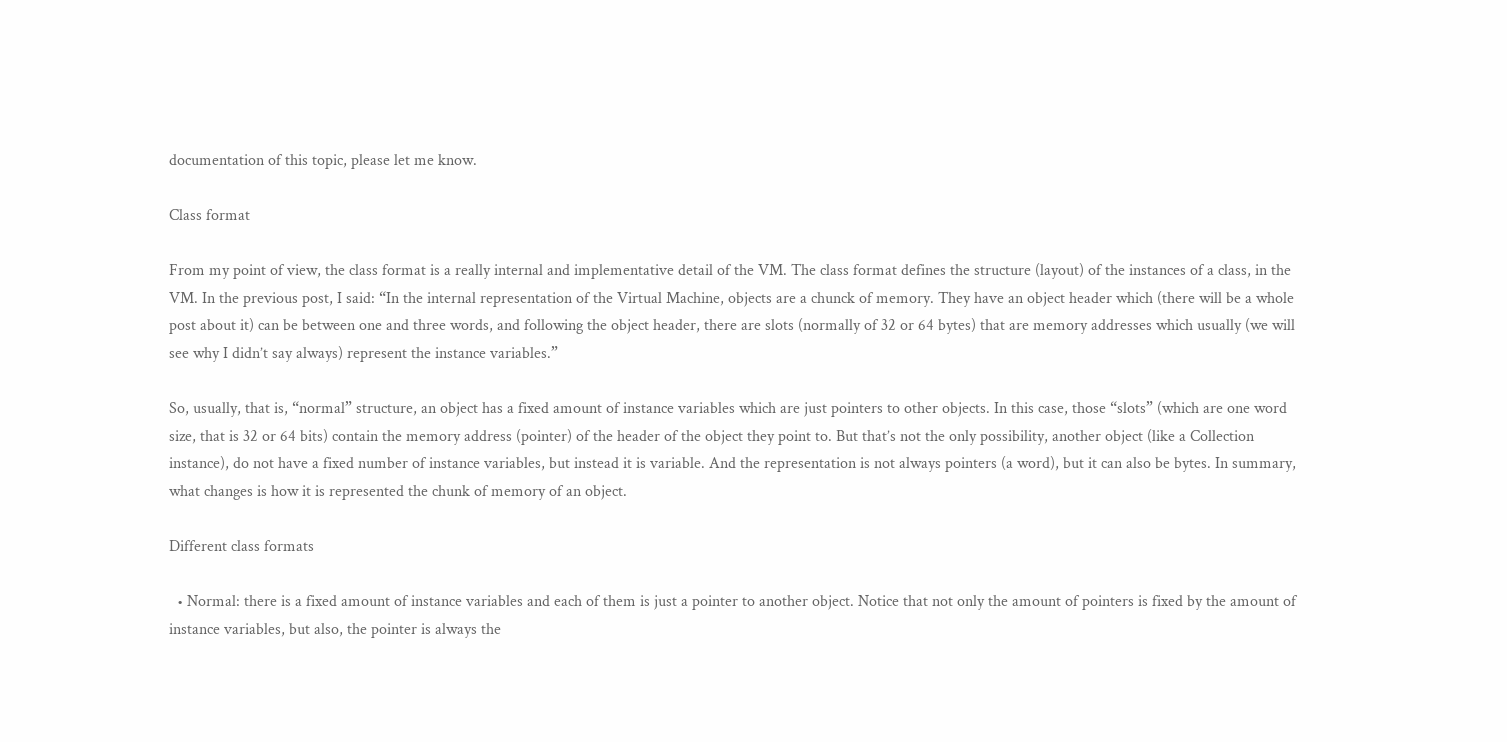documentation of this topic, please let me know.

Class format

From my point of view, the class format is a really internal and implementative detail of the VM. The class format defines the structure (layout) of the instances of a class, in the VM. In the previous post, I said: “In the internal representation of the Virtual Machine, objects are a chunck of memory. They have an object header which (there will be a whole post about it) can be between one and three words, and following the object header, there are slots (normally of 32 or 64 bytes) that are memory addresses which usually (we will see why I didn’t say always) represent the instance variables.”

So, usually, that is, “normal” structure, an object has a fixed amount of instance variables which are just pointers to other objects. In this case, those “slots” (which are one word size, that is 32 or 64 bits) contain the memory address (pointer) of the header of the object they point to. But that’s not the only possibility, another object (like a Collection instance), do not have a fixed number of instance variables, but instead it is variable. And the representation is not always pointers (a word), but it can also be bytes. In summary, what changes is how it is represented the chunk of memory of an object.

Different class formats

  • Normal: there is a fixed amount of instance variables and each of them is just a pointer to another object. Notice that not only the amount of pointers is fixed by the amount of instance variables, but also, the pointer is always the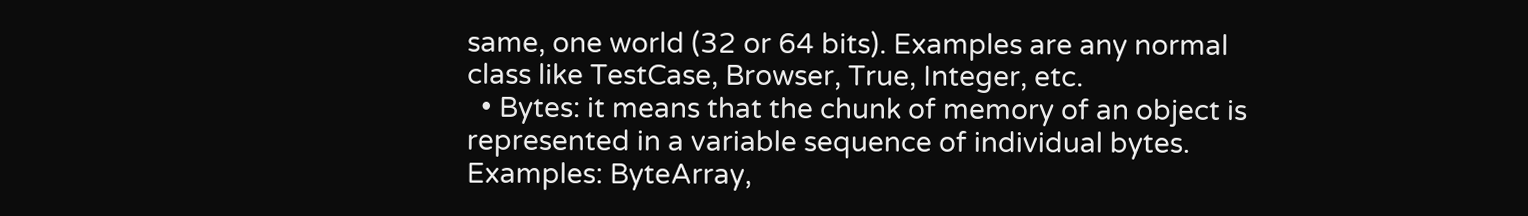same, one world (32 or 64 bits). Examples are any normal class like TestCase, Browser, True, Integer, etc.
  • Bytes: it means that the chunk of memory of an object is represented in a variable sequence of individual bytes.  Examples: ByteArray,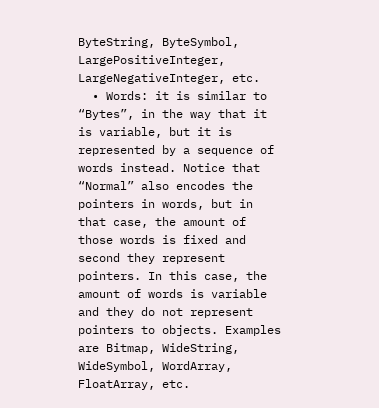ByteString, ByteSymbol, LargePositiveInteger, LargeNegativeInteger, etc.
  • Words: it is similar to “Bytes”, in the way that it is variable, but it is represented by a sequence of words instead. Notice that “Normal” also encodes the pointers in words, but in that case, the amount of those words is fixed and second they represent pointers. In this case, the amount of words is variable and they do not represent pointers to objects. Examples are Bitmap, WideString, WideSymbol, WordArray, FloatArray, etc.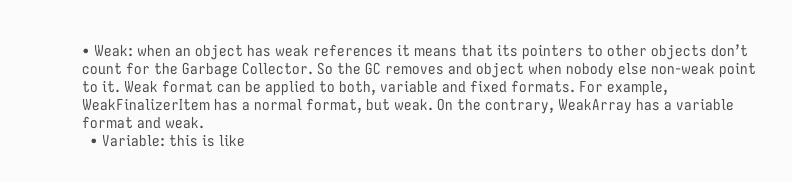• Weak: when an object has weak references it means that its pointers to other objects don’t count for the Garbage Collector. So the GC removes and object when nobody else non-weak point to it. Weak format can be applied to both, variable and fixed formats. For example, WeakFinalizerItem has a normal format, but weak. On the contrary, WeakArray has a variable format and weak.
  • Variable: this is like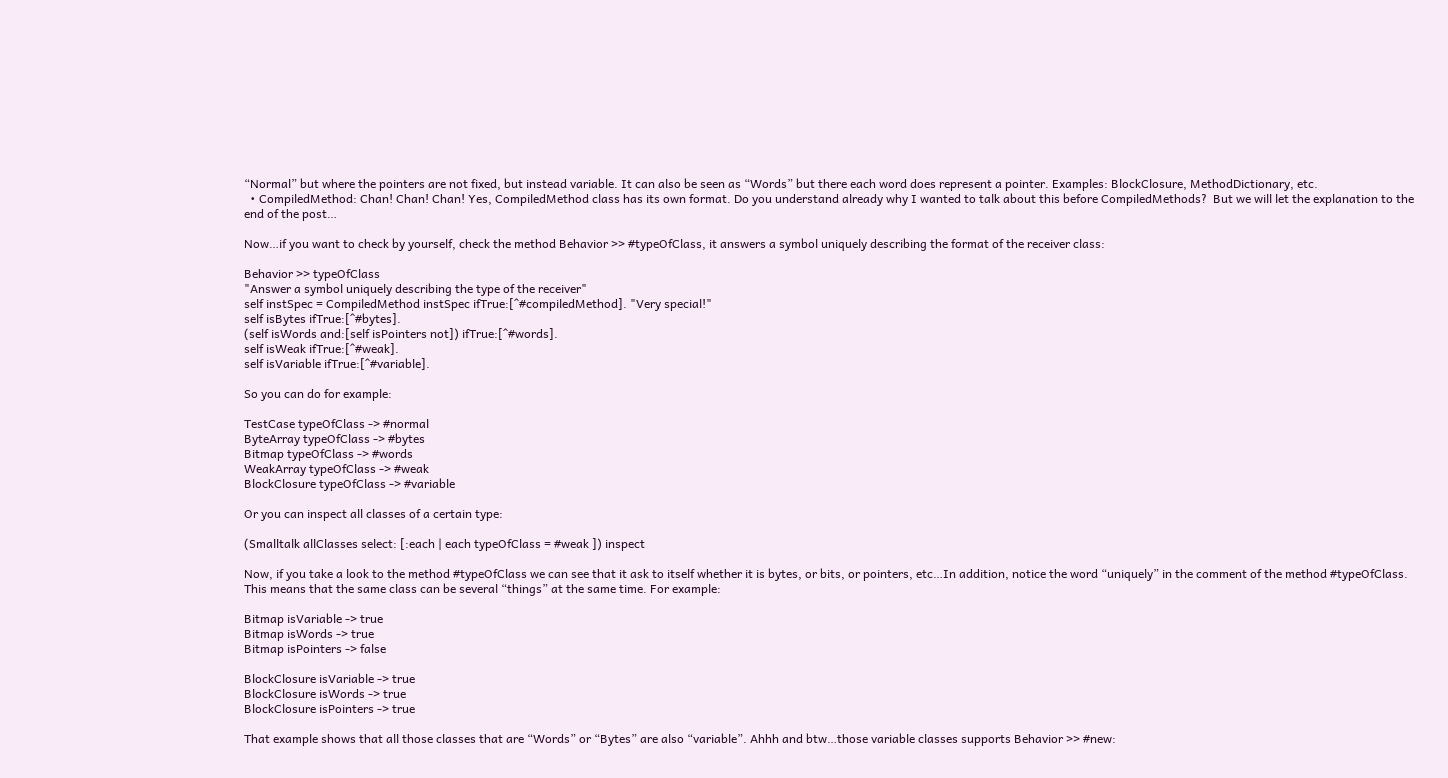“Normal” but where the pointers are not fixed, but instead variable. It can also be seen as “Words” but there each word does represent a pointer. Examples: BlockClosure, MethodDictionary, etc.
  • CompiledMethod: Chan! Chan! Chan! Yes, CompiledMethod class has its own format. Do you understand already why I wanted to talk about this before CompiledMethods?  But we will let the explanation to the end of the post…

Now…if you want to check by yourself, check the method Behavior >> #typeOfClass, it answers a symbol uniquely describing the format of the receiver class:

Behavior >> typeOfClass
"Answer a symbol uniquely describing the type of the receiver"
self instSpec = CompiledMethod instSpec ifTrue:[^#compiledMethod]. "Very special!"
self isBytes ifTrue:[^#bytes].
(self isWords and:[self isPointers not]) ifTrue:[^#words].
self isWeak ifTrue:[^#weak].
self isVariable ifTrue:[^#variable].

So you can do for example:

TestCase typeOfClass -> #normal
ByteArray typeOfClass -> #bytes
Bitmap typeOfClass -> #words
WeakArray typeOfClass -> #weak
BlockClosure typeOfClass -> #variable

Or you can inspect all classes of a certain type:

(Smalltalk allClasses select: [:each | each typeOfClass = #weak ]) inspect

Now, if you take a look to the method #typeOfClass we can see that it ask to itself whether it is bytes, or bits, or pointers, etc…In addition, notice the word “uniquely” in the comment of the method #typeOfClass. This means that the same class can be several “things” at the same time. For example:

Bitmap isVariable -> true
Bitmap isWords -> true
Bitmap isPointers -> false

BlockClosure isVariable -> true
BlockClosure isWords -> true
BlockClosure isPointers -> true

That example shows that all those classes that are “Words” or “Bytes” are also “variable”. Ahhh and btw…those variable classes supports Behavior >> #new: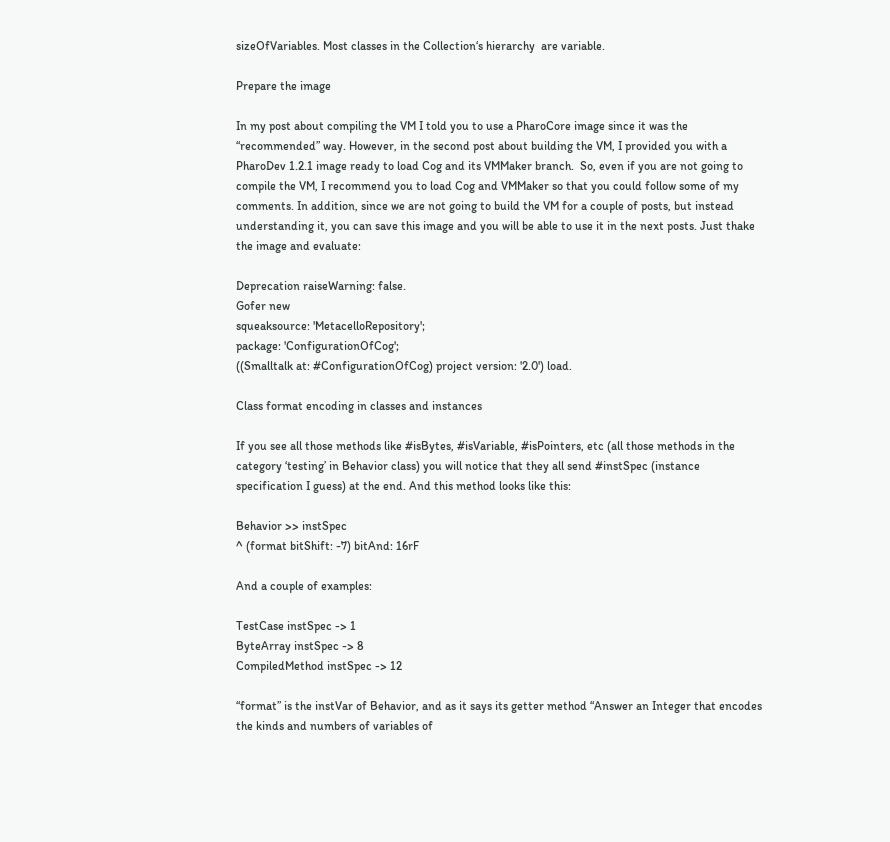sizeOfVariables. Most classes in the Collection‘s hierarchy  are variable.

Prepare the image

In my post about compiling the VM I told you to use a PharoCore image since it was the “recommended” way. However, in the second post about building the VM, I provided you with a PharoDev 1.2.1 image ready to load Cog and its VMMaker branch.  So, even if you are not going to compile the VM, I recommend you to load Cog and VMMaker so that you could follow some of my comments. In addition, since we are not going to build the VM for a couple of posts, but instead understanding it, you can save this image and you will be able to use it in the next posts. Just thake the image and evaluate:

Deprecation raiseWarning: false.
Gofer new
squeaksource: 'MetacelloRepository';
package: 'ConfigurationOfCog';
((Smalltalk at: #ConfigurationOfCog) project version: '2.0') load.

Class format encoding in classes and instances

If you see all those methods like #isBytes, #isVariable, #isPointers, etc (all those methods in the category ‘testing’ in Behavior class) you will notice that they all send #instSpec (instance specification I guess) at the end. And this method looks like this:

Behavior >> instSpec
^ (format bitShift: -7) bitAnd: 16rF

And a couple of examples:

TestCase instSpec -> 1
ByteArray instSpec -> 8
CompiledMethod instSpec -> 12

“format” is the instVar of Behavior, and as it says its getter method “Answer an Integer that encodes the kinds and numbers of variables of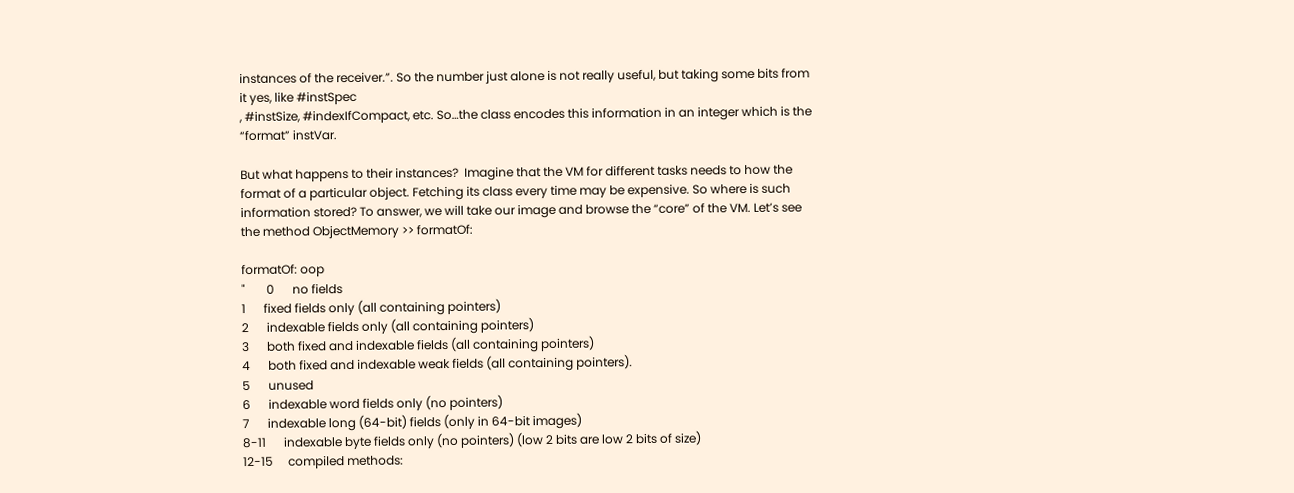instances of the receiver.”. So the number just alone is not really useful, but taking some bits from it yes, like #instSpec
, #instSize, #indexIfCompact, etc. So…the class encodes this information in an integer which is the “format” instVar.

But what happens to their instances?  Imagine that the VM for different tasks needs to how the format of a particular object. Fetching its class every time may be expensive. So where is such information stored? To answer, we will take our image and browse the “core” of the VM. Let’s see the method ObjectMemory >> formatOf:

formatOf: oop
"       0      no fields
1      fixed fields only (all containing pointers)
2      indexable fields only (all containing pointers)
3      both fixed and indexable fields (all containing pointers)
4      both fixed and indexable weak fields (all containing pointers).
5      unused
6      indexable word fields only (no pointers)
7      indexable long (64-bit) fields (only in 64-bit images)
8-11      indexable byte fields only (no pointers) (low 2 bits are low 2 bits of size)
12-15     compiled methods: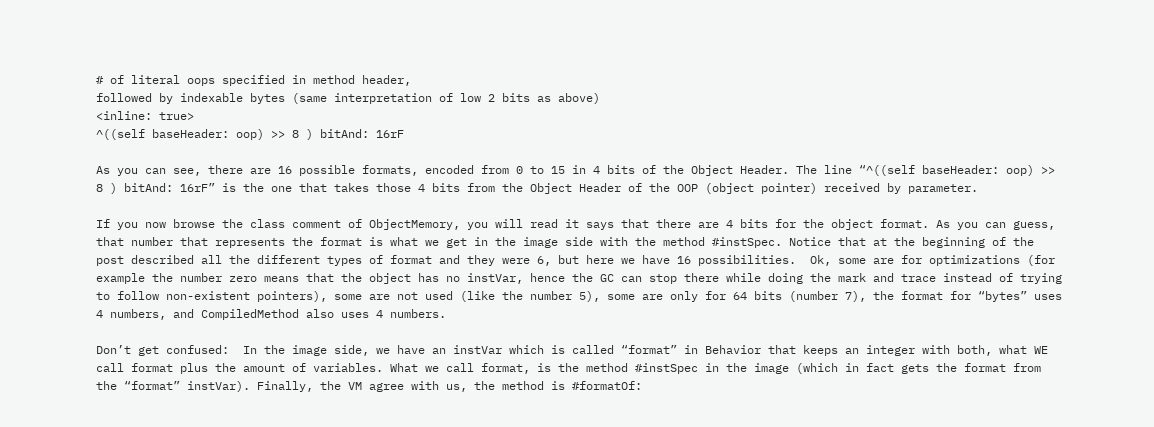# of literal oops specified in method header,
followed by indexable bytes (same interpretation of low 2 bits as above)
<inline: true>
^((self baseHeader: oop) >> 8 ) bitAnd: 16rF

As you can see, there are 16 possible formats, encoded from 0 to 15 in 4 bits of the Object Header. The line “^((self baseHeader: oop) >> 8 ) bitAnd: 16rF” is the one that takes those 4 bits from the Object Header of the OOP (object pointer) received by parameter.

If you now browse the class comment of ObjectMemory, you will read it says that there are 4 bits for the object format. As you can guess, that number that represents the format is what we get in the image side with the method #instSpec. Notice that at the beginning of the post described all the different types of format and they were 6, but here we have 16 possibilities.  Ok, some are for optimizations (for example the number zero means that the object has no instVar, hence the GC can stop there while doing the mark and trace instead of trying to follow non-existent pointers), some are not used (like the number 5), some are only for 64 bits (number 7), the format for “bytes” uses 4 numbers, and CompiledMethod also uses 4 numbers.

Don’t get confused:  In the image side, we have an instVar which is called “format” in Behavior that keeps an integer with both, what WE call format plus the amount of variables. What we call format, is the method #instSpec in the image (which in fact gets the format from the “format” instVar). Finally, the VM agree with us, the method is #formatOf: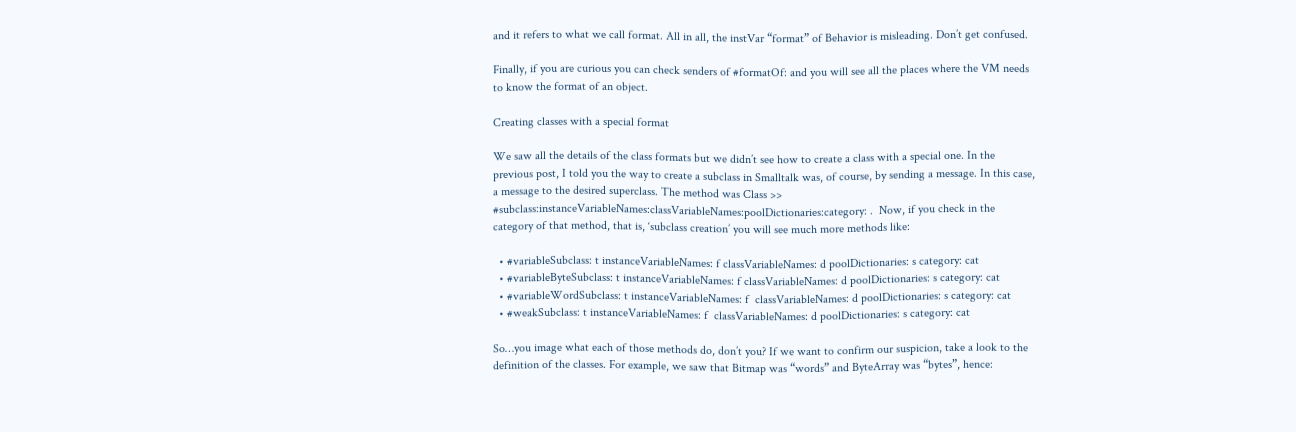and it refers to what we call format. All in all, the instVar “format” of Behavior is misleading. Don’t get confused.

Finally, if you are curious you can check senders of #formatOf: and you will see all the places where the VM needs to know the format of an object.

Creating classes with a special format

We saw all the details of the class formats but we didn’t see how to create a class with a special one. In the previous post, I told you the way to create a subclass in Smalltalk was, of course, by sending a message. In this case, a message to the desired superclass. The method was Class >> #subclass:instanceVariableNames:classVariableNames:poolDictionaries:category: .  Now, if you check in the category of that method, that is, ‘subclass creation’ you will see much more methods like:

  • #variableSubclass: t instanceVariableNames: f classVariableNames: d poolDictionaries: s category: cat
  • #variableByteSubclass: t instanceVariableNames: f classVariableNames: d poolDictionaries: s category: cat
  • #variableWordSubclass: t instanceVariableNames: f  classVariableNames: d poolDictionaries: s category: cat
  • #weakSubclass: t instanceVariableNames: f  classVariableNames: d poolDictionaries: s category: cat

So…you image what each of those methods do, don’t you? If we want to confirm our suspicion, take a look to the definition of the classes. For example, we saw that Bitmap was “words” and ByteArray was “bytes”, hence: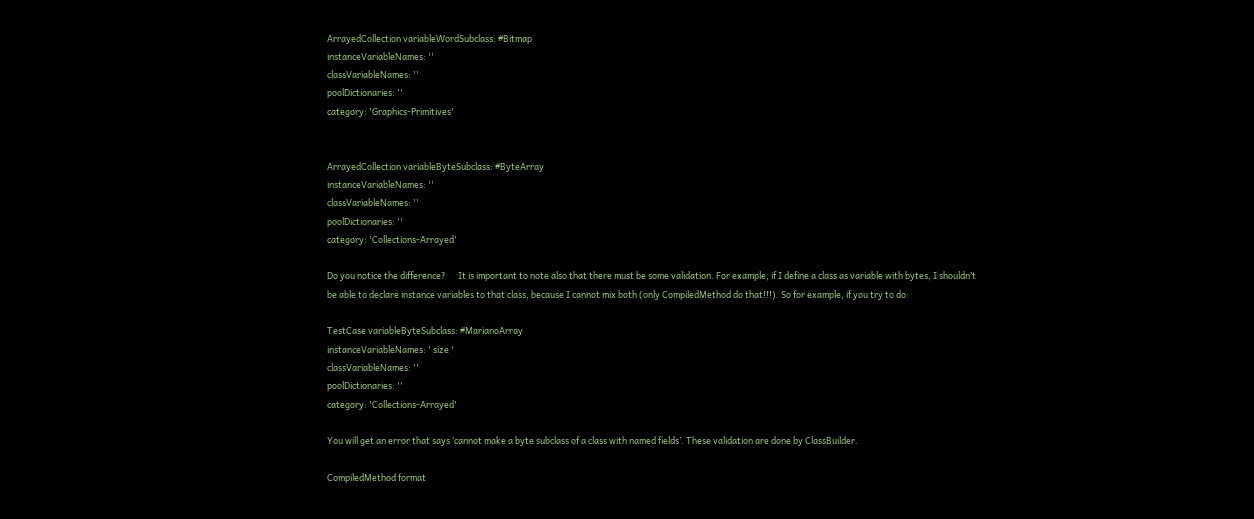ArrayedCollection variableWordSubclass: #Bitmap
instanceVariableNames: ''
classVariableNames: ''
poolDictionaries: ''
category: 'Graphics-Primitives'


ArrayedCollection variableByteSubclass: #ByteArray
instanceVariableNames: ''
classVariableNames: ''
poolDictionaries: ''
category: 'Collections-Arrayed'

Do you notice the difference?      It is important to note also that there must be some validation. For example, if I define a class as variable with bytes, I shouldn’t be able to declare instance variables to that class, because I cannot mix both (only CompiledMethod do that!!!). So for example, if you try to do:

TestCase variableByteSubclass: #MarianoArray
instanceVariableNames: ' size '
classVariableNames: ''
poolDictionaries: ''
category: 'Collections-Arrayed'

You will get an error that says ‘cannot make a byte subclass of a class with named fields’. These validation are done by ClassBuilder.

CompiledMethod format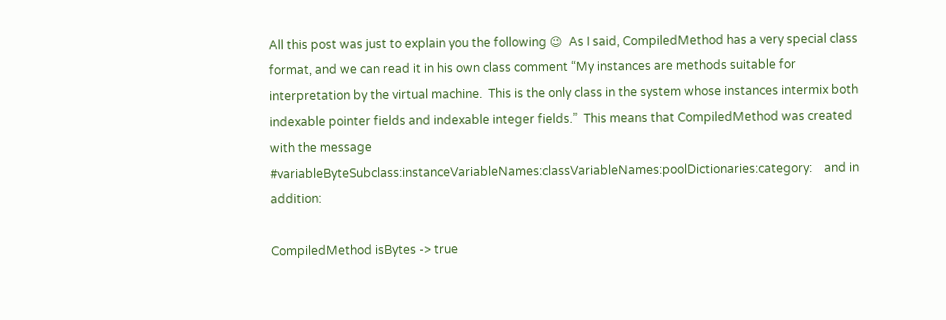All this post was just to explain you the following 😉  As I said, CompiledMethod has a very special class format, and we can read it in his own class comment “My instances are methods suitable for interpretation by the virtual machine.  This is the only class in the system whose instances intermix both indexable pointer fields and indexable integer fields.”  This means that CompiledMethod was created with the message #variableByteSubclass:instanceVariableNames:classVariableNames:poolDictionaries:category:    and in addition:

CompiledMethod isBytes -> true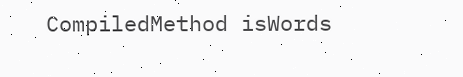CompiledMethod isWords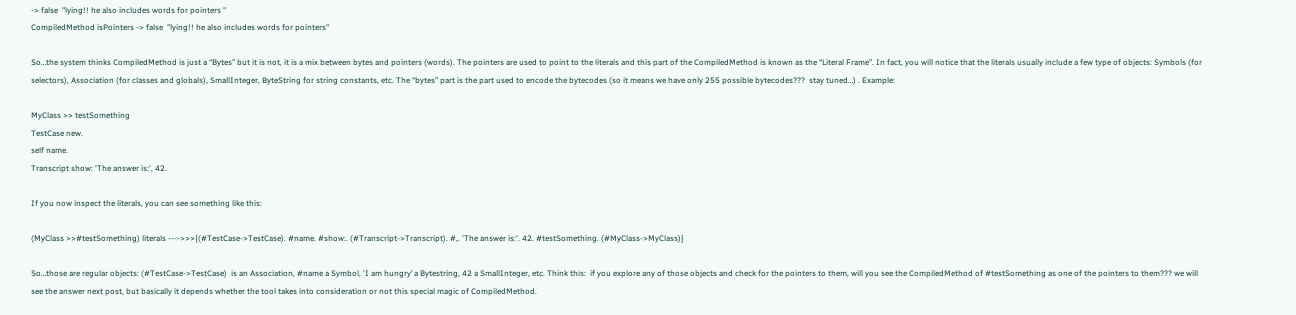-> false  "lying!! he also includes words for pointers "
CompiledMethod isPointers -> false  "lying!! he also includes words for pointers"

So…the system thinks CompiledMethod is just a “Bytes” but it is not, it is a mix between bytes and pointers (words). The pointers are used to point to the literals and this part of the CompiledMethod is known as the “Literal Frame”. In fact, you will notice that the literals usually include a few type of objects: Symbols (for selectors), Association (for classes and globals), SmallInteger, ByteString for string constants, etc. The “bytes” part is the part used to encode the bytecodes (so it means we have only 255 possible bytecodes???  stay tuned…) . Example:

MyClass >> testSomething
TestCase new.
self name.
Transcript show: 'The answer is:', 42.

If you now inspect the literals, you can see something like this:

(MyClass >>#testSomething) literals ---->>>{(#TestCase->TestCase). #name. #show:. (#Transcript->Transcript). #,. 'The answer is:'. 42. #testSomething. (#MyClass->MyClass)}

So…those are regular objects: (#TestCase->TestCase)  is an Association, #name a Symbol, ‘I am hungry’ a Bytestring, 42 a SmallInteger, etc. Think this:  if you explore any of those objects and check for the pointers to them, will you see the CompiledMethod of #testSomething as one of the pointers to them??? we will see the answer next post, but basically it depends whether the tool takes into consideration or not this special magic of CompiledMethod.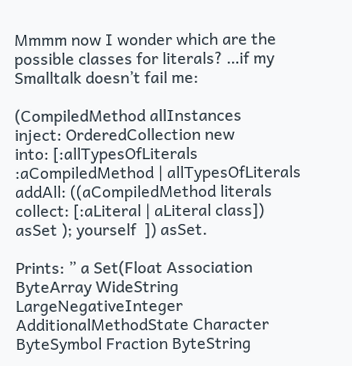Mmmm now I wonder which are the possible classes for literals? …if my Smalltalk doesn’t fail me:

(CompiledMethod allInstances
inject: OrderedCollection new
into: [:allTypesOfLiterals :aCompiledMethod | allTypesOfLiterals addAll: ((aCompiledMethod literals collect: [:aLiteral | aLiteral class]) asSet ); yourself  ]) asSet.

Prints: ” a Set(Float Association ByteArray WideString LargeNegativeInteger AdditionalMethodState Character ByteSymbol Fraction ByteString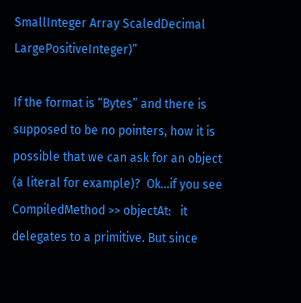SmallInteger Array ScaledDecimal LargePositiveInteger)”

If the format is “Bytes” and there is supposed to be no pointers, how it is possible that we can ask for an object (a literal for example)?  Ok…if you see CompiledMethod >> objectAt:   it delegates to a primitive. But since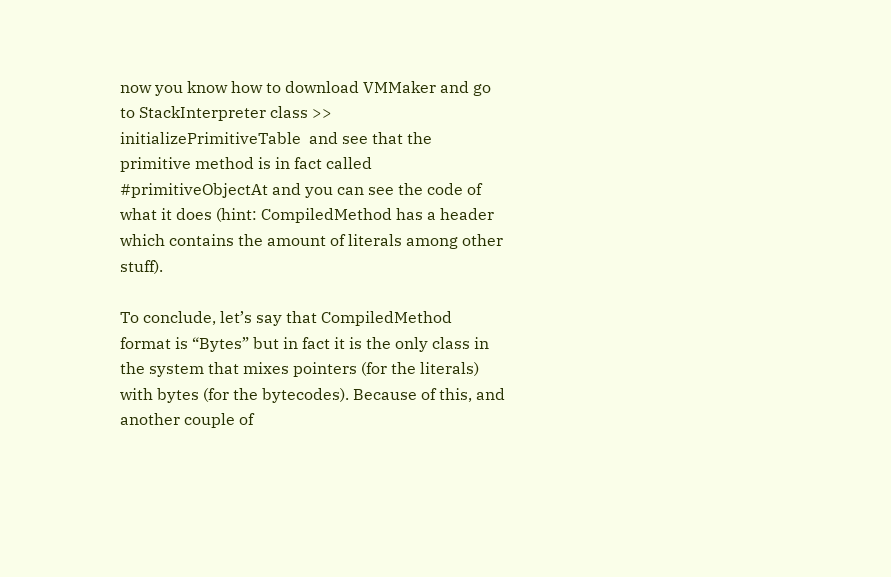now you know how to download VMMaker and go to StackInterpreter class >> initializePrimitiveTable  and see that the primitive method is in fact called #primitiveObjectAt and you can see the code of what it does (hint: CompiledMethod has a header which contains the amount of literals among other stuff).

To conclude, let’s say that CompiledMethod format is “Bytes” but in fact it is the only class in the system that mixes pointers (for the literals) with bytes (for the bytecodes). Because of this, and another couple of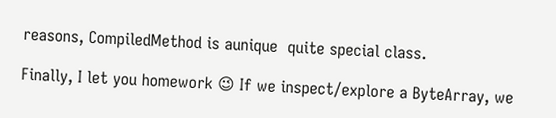reasons, CompiledMethod is aunique  quite special class.

Finally, I let you homework 😉 If we inspect/explore a ByteArray, we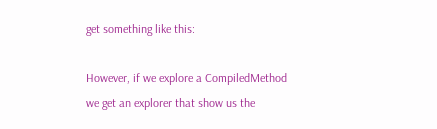get something like this:

However, if we explore a CompiledMethod we get an explorer that show us the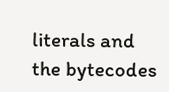literals and the bytecodes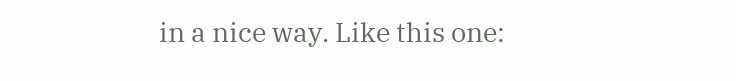in a nice way. Like this one: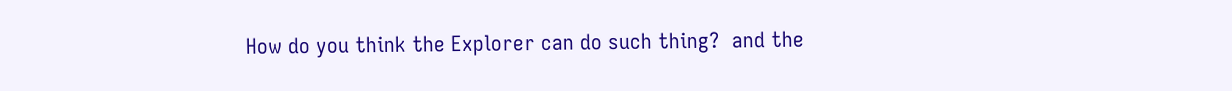How do you think the Explorer can do such thing?  and the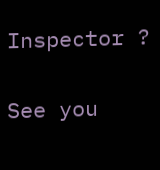Inspector ?

See you